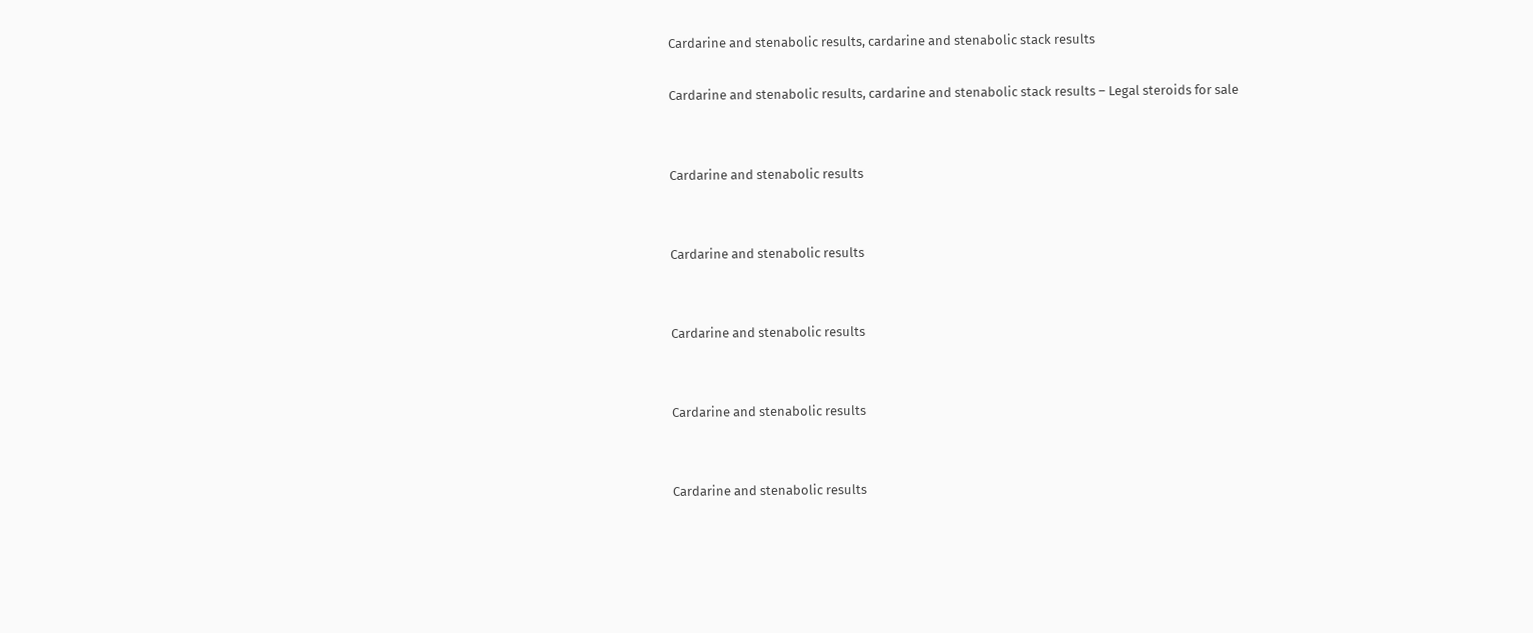Cardarine and stenabolic results, cardarine and stenabolic stack results

Cardarine and stenabolic results, cardarine and stenabolic stack results – Legal steroids for sale


Cardarine and stenabolic results


Cardarine and stenabolic results


Cardarine and stenabolic results


Cardarine and stenabolic results


Cardarine and stenabolic results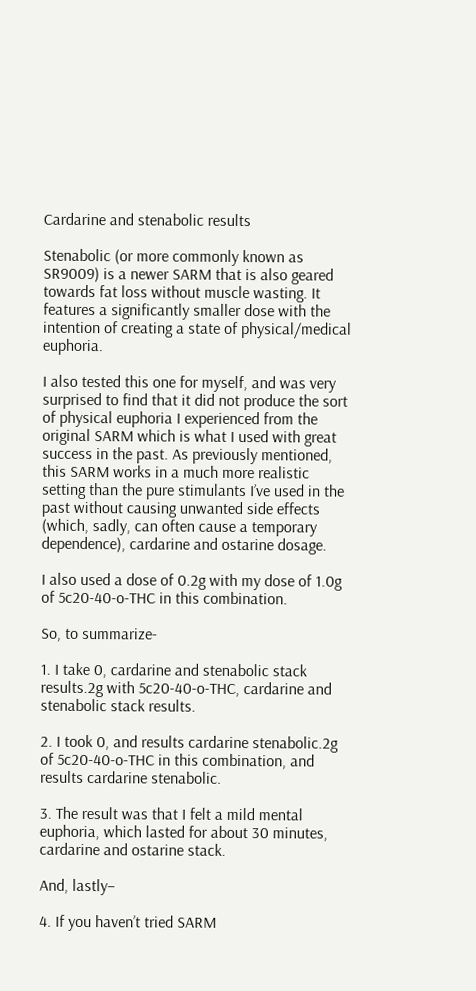Cardarine and stenabolic results

Stenabolic (or more commonly known as SR9009) is a newer SARM that is also geared towards fat loss without muscle wasting. It features a significantly smaller dose with the intention of creating a state of physical/medical euphoria.

I also tested this one for myself, and was very surprised to find that it did not produce the sort of physical euphoria I experienced from the original SARM which is what I used with great success in the past. As previously mentioned, this SARM works in a much more realistic setting than the pure stimulants I’ve used in the past without causing unwanted side effects (which, sadly, can often cause a temporary dependence), cardarine and ostarine dosage.

I also used a dose of 0.2g with my dose of 1.0g of 5c20-40-o-THC in this combination.

So, to summarize-

1. I take 0, cardarine and stenabolic stack results.2g with 5c20-40-o-THC, cardarine and stenabolic stack results.

2. I took 0, and results cardarine stenabolic.2g of 5c20-40-o-THC in this combination, and results cardarine stenabolic.

3. The result was that I felt a mild mental euphoria, which lasted for about 30 minutes, cardarine and ostarine stack.

And, lastly–

4. If you haven’t tried SARM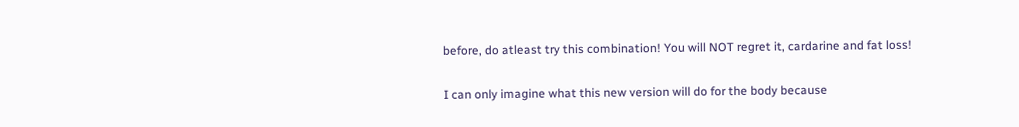before, do atleast try this combination! You will NOT regret it, cardarine and fat loss!

I can only imagine what this new version will do for the body because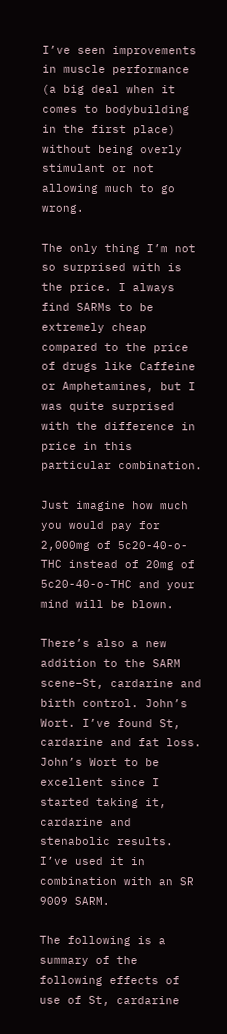I’ve seen improvements in muscle performance (a big deal when it comes to bodybuilding in the first place) without being overly stimulant or not allowing much to go wrong.

The only thing I’m not so surprised with is the price. I always find SARMs to be extremely cheap compared to the price of drugs like Caffeine or Amphetamines, but I was quite surprised with the difference in price in this particular combination.

Just imagine how much you would pay for 2,000mg of 5c20-40-o-THC instead of 20mg of 5c20-40-o-THC and your mind will be blown.

There’s also a new addition to the SARM scene–St, cardarine and birth control. John’s Wort. I’ve found St, cardarine and fat loss. John’s Wort to be excellent since I started taking it, cardarine and stenabolic results. I’ve used it in combination with an SR 9009 SARM.

The following is a summary of the following effects of use of St, cardarine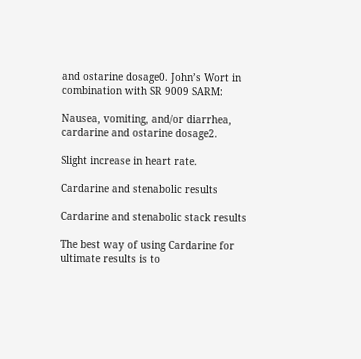and ostarine dosage0. John’s Wort in combination with SR 9009 SARM:

Nausea, vomiting, and/or diarrhea, cardarine and ostarine dosage2.

Slight increase in heart rate.

Cardarine and stenabolic results

Cardarine and stenabolic stack results

The best way of using Cardarine for ultimate results is to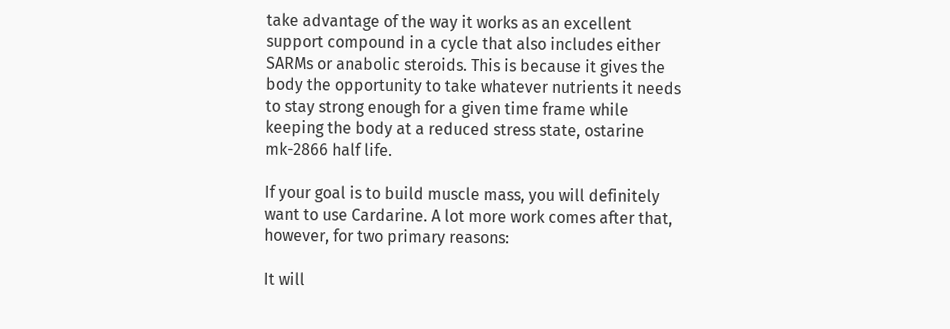take advantage of the way it works as an excellent support compound in a cycle that also includes either SARMs or anabolic steroids. This is because it gives the body the opportunity to take whatever nutrients it needs to stay strong enough for a given time frame while keeping the body at a reduced stress state, ostarine mk-2866 half life.

If your goal is to build muscle mass, you will definitely want to use Cardarine. A lot more work comes after that, however, for two primary reasons:

It will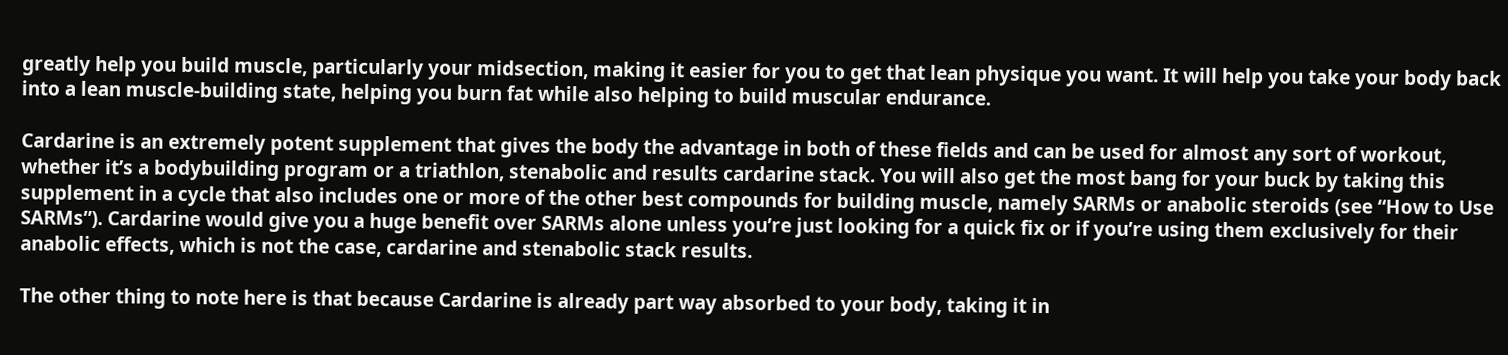greatly help you build muscle, particularly your midsection, making it easier for you to get that lean physique you want. It will help you take your body back into a lean muscle-building state, helping you burn fat while also helping to build muscular endurance.

Cardarine is an extremely potent supplement that gives the body the advantage in both of these fields and can be used for almost any sort of workout, whether it’s a bodybuilding program or a triathlon, stenabolic and results cardarine stack. You will also get the most bang for your buck by taking this supplement in a cycle that also includes one or more of the other best compounds for building muscle, namely SARMs or anabolic steroids (see “How to Use SARMs”). Cardarine would give you a huge benefit over SARMs alone unless you’re just looking for a quick fix or if you’re using them exclusively for their anabolic effects, which is not the case, cardarine and stenabolic stack results.

The other thing to note here is that because Cardarine is already part way absorbed to your body, taking it in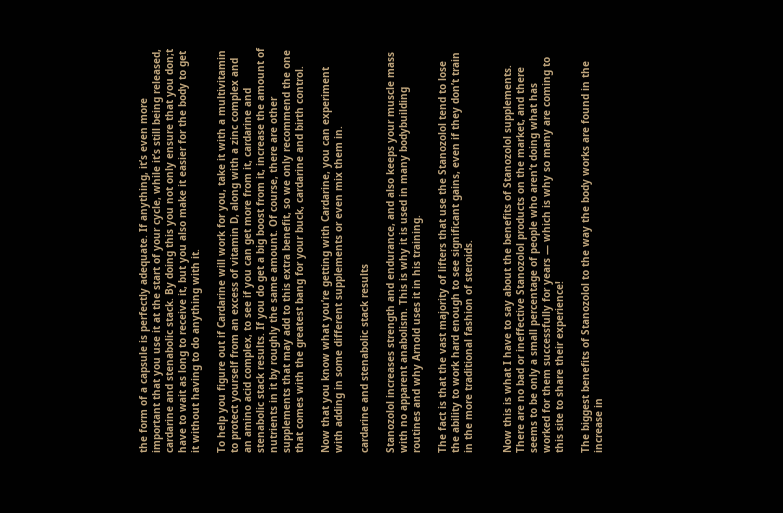the form of a capsule is perfectly adequate. If anything, it’s even more important that you use it at the start of your cycle, while it’s still being released, cardarine and stenabolic stack. By doing this you not only ensure that you don;t have to wait as long to receive it, but you also make it easier for the body to get it without having to do anything with it.

To help you figure out if Cardarine will work for you, take it with a multivitamin to protect yourself from an excess of vitamin D, along with a zinc complex and an amino acid complex, to see if you can get more from it, cardarine and stenabolic stack results. If you do get a big boost from it, increase the amount of nutrients in it by roughly the same amount. Of course, there are other supplements that may add to this extra benefit, so we only recommend the one that comes with the greatest bang for your buck, cardarine and birth control.

Now that you know what you’re getting with Cardarine, you can experiment with adding in some different supplements or even mix them in.

cardarine and stenabolic stack results

Stanozolol increases strength and endurance, and also keeps your muscle mass with no apparent anabolism. This is why it is used in many bodybuilding routines and why Arnold uses it in his training.

The fact is that the vast majority of lifters that use the Stanozolol tend to lose the ability to work hard enough to see significant gains, even if they don’t train in the more traditional fashion of steroids.


Now this is what I have to say about the benefits of Stanozolol supplements. There are no bad or ineffective Stanozolol products on the market, and there seems to be only a small percentage of people who aren’t doing what has worked for them successfully for years — which is why so many are coming to this site to share their experience!

The biggest benefits of Stanozolol to the way the body works are found in the increase in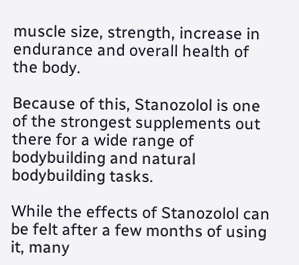muscle size, strength, increase in endurance and overall health of the body.

Because of this, Stanozolol is one of the strongest supplements out there for a wide range of bodybuilding and natural bodybuilding tasks.

While the effects of Stanozolol can be felt after a few months of using it, many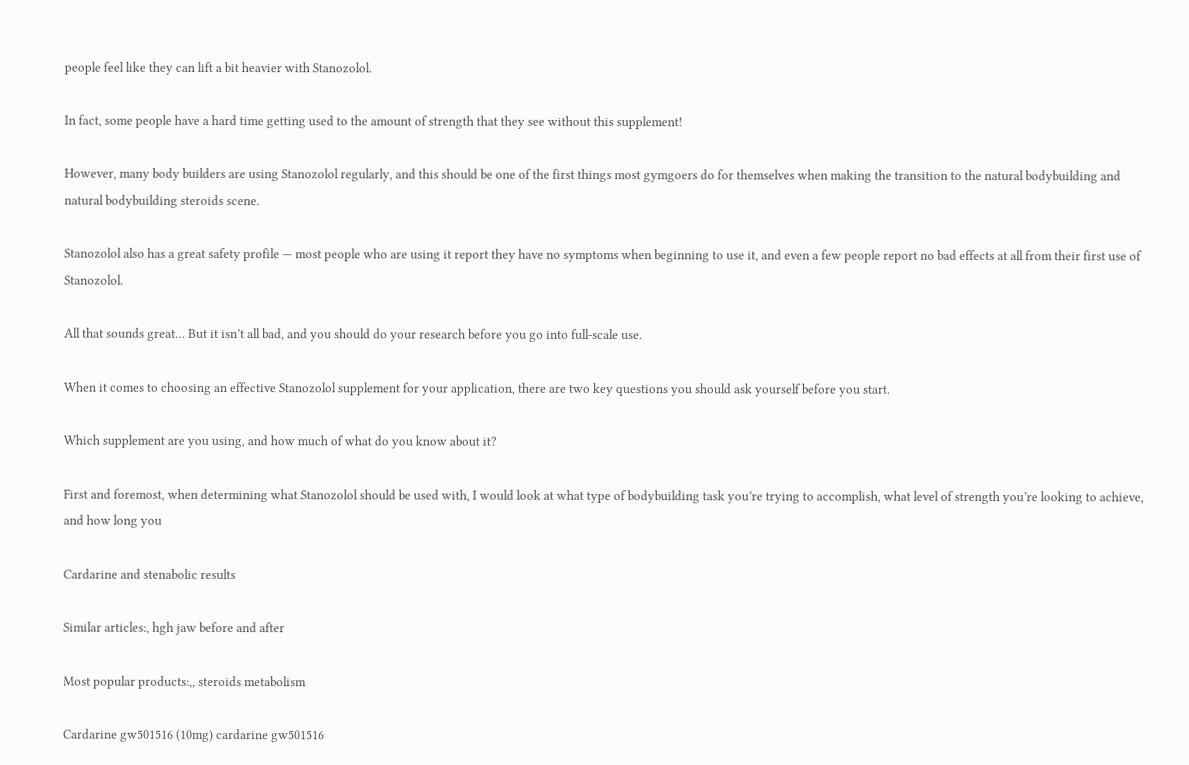people feel like they can lift a bit heavier with Stanozolol.

In fact, some people have a hard time getting used to the amount of strength that they see without this supplement!

However, many body builders are using Stanozolol regularly, and this should be one of the first things most gymgoers do for themselves when making the transition to the natural bodybuilding and natural bodybuilding steroids scene.

Stanozolol also has a great safety profile — most people who are using it report they have no symptoms when beginning to use it, and even a few people report no bad effects at all from their first use of Stanozolol.

All that sounds great… But it isn’t all bad, and you should do your research before you go into full-scale use.

When it comes to choosing an effective Stanozolol supplement for your application, there are two key questions you should ask yourself before you start.

Which supplement are you using, and how much of what do you know about it?

First and foremost, when determining what Stanozolol should be used with, I would look at what type of bodybuilding task you’re trying to accomplish, what level of strength you’re looking to achieve, and how long you

Cardarine and stenabolic results

Similar articles:, hgh jaw before and after

Most popular products:,, steroids metabolism

Cardarine gw501516 (10mg) cardarine gw501516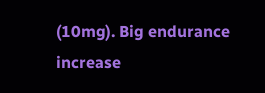(10mg). Big endurance increase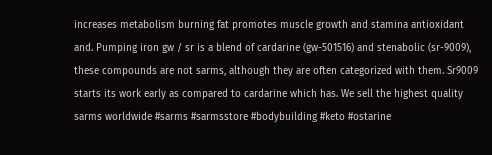increases metabolism burning fat promotes muscle growth and stamina antioxidant and. Pumping iron gw / sr is a blend of cardarine (gw-501516) and stenabolic (sr-9009), these compounds are not sarms, although they are often categorized with them. Sr9009 starts its work early as compared to cardarine which has. We sell the highest quality sarms worldwide #sarms #sarmsstore #bodybuilding #keto #ostarine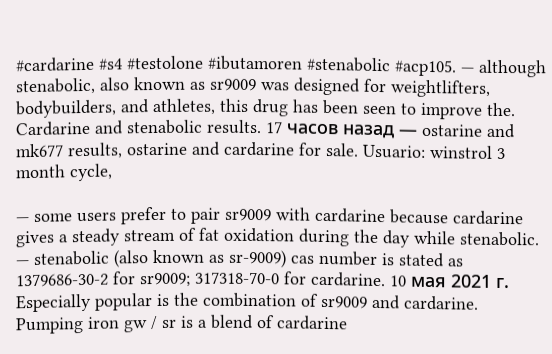#cardarine #s4 #testolone #ibutamoren #stenabolic #acp105. — although stenabolic, also known as sr9009 was designed for weightlifters, bodybuilders, and athletes, this drug has been seen to improve the. Cardarine and stenabolic results. 17 часов назад — ostarine and mk677 results, ostarine and cardarine for sale. Usuario: winstrol 3 month cycle,

— some users prefer to pair sr9009 with cardarine because cardarine gives a steady stream of fat oxidation during the day while stenabolic. — stenabolic (also known as sr-9009) cas number is stated as 1379686-30-2 for sr9009; 317318-70-0 for cardarine. 10 мая 2021 г. Especially popular is the combination of sr9009 and cardarine. Pumping iron gw / sr is a blend of cardarine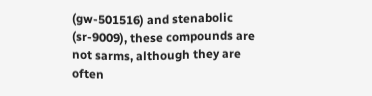(gw-501516) and stenabolic (sr-9009), these compounds are not sarms, although they are often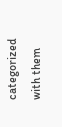categorized with them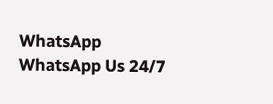WhatsApp WhatsApp Us 24/7